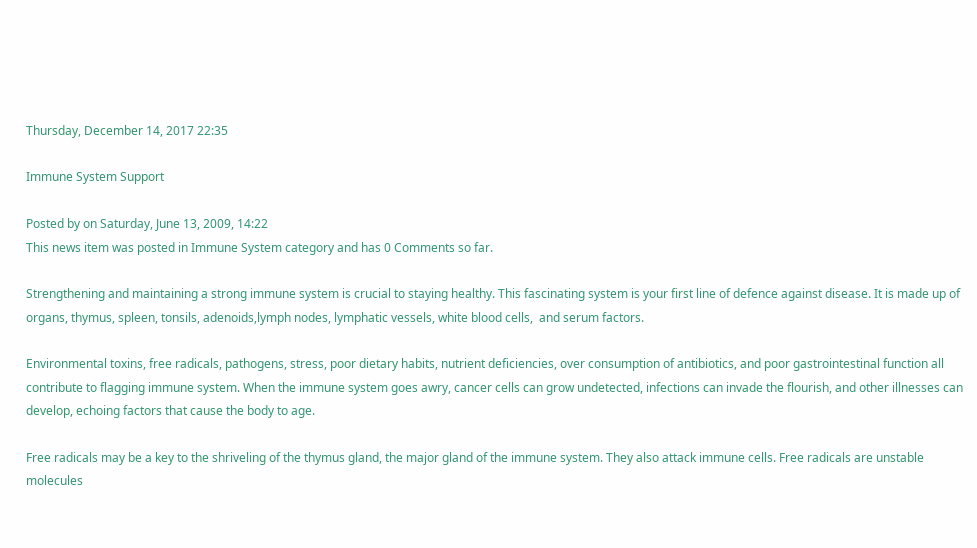Thursday, December 14, 2017 22:35

Immune System Support

Posted by on Saturday, June 13, 2009, 14:22
This news item was posted in Immune System category and has 0 Comments so far.

Strengthening and maintaining a strong immune system is crucial to staying healthy. This fascinating system is your first line of defence against disease. It is made up of organs, thymus, spleen, tonsils, adenoids,lymph nodes, lymphatic vessels, white blood cells,  and serum factors.

Environmental toxins, free radicals, pathogens, stress, poor dietary habits, nutrient deficiencies, over consumption of antibiotics, and poor gastrointestinal function all contribute to flagging immune system. When the immune system goes awry, cancer cells can grow undetected, infections can invade the flourish, and other illnesses can develop, echoing factors that cause the body to age.

Free radicals may be a key to the shriveling of the thymus gland, the major gland of the immune system. They also attack immune cells. Free radicals are unstable molecules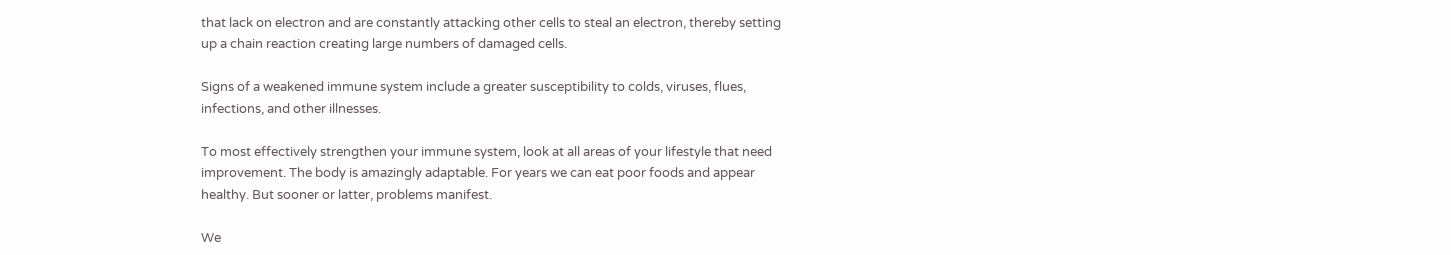that lack on electron and are constantly attacking other cells to steal an electron, thereby setting up a chain reaction creating large numbers of damaged cells.

Signs of a weakened immune system include a greater susceptibility to colds, viruses, flues, infections, and other illnesses.

To most effectively strengthen your immune system, look at all areas of your lifestyle that need improvement. The body is amazingly adaptable. For years we can eat poor foods and appear healthy. But sooner or latter, problems manifest.

We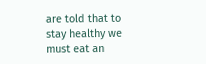are told that to stay healthy we must eat an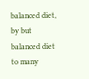balanced diet, by but balanced diet to many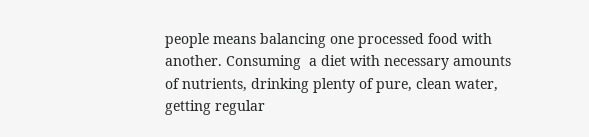people means balancing one processed food with another. Consuming  a diet with necessary amounts of nutrients, drinking plenty of pure, clean water, getting regular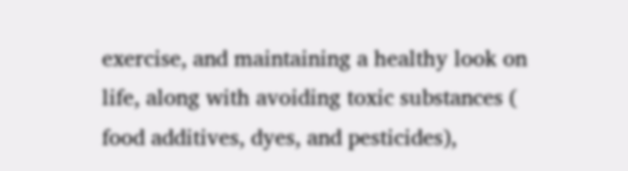exercise, and maintaining a healthy look on life, along with avoiding toxic substances ( food additives, dyes, and pesticides),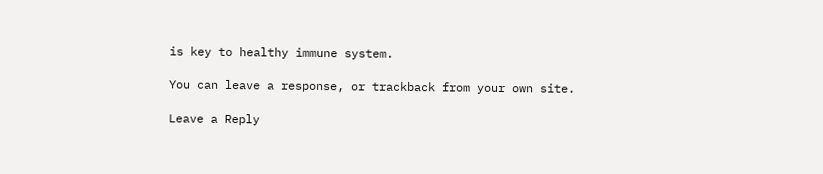is key to healthy immune system.

You can leave a response, or trackback from your own site.

Leave a Reply